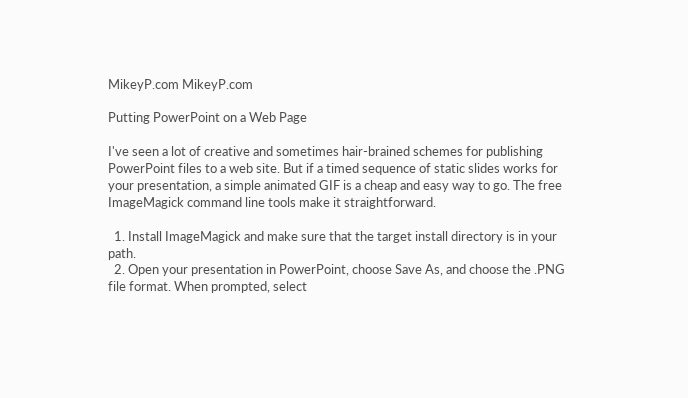MikeyP.com MikeyP.com

Putting PowerPoint on a Web Page

I've seen a lot of creative and sometimes hair-brained schemes for publishing PowerPoint files to a web site. But if a timed sequence of static slides works for your presentation, a simple animated GIF is a cheap and easy way to go. The free ImageMagick command line tools make it straightforward.

  1. Install ImageMagick and make sure that the target install directory is in your path.
  2. Open your presentation in PowerPoint, choose Save As, and choose the .PNG file format. When prompted, select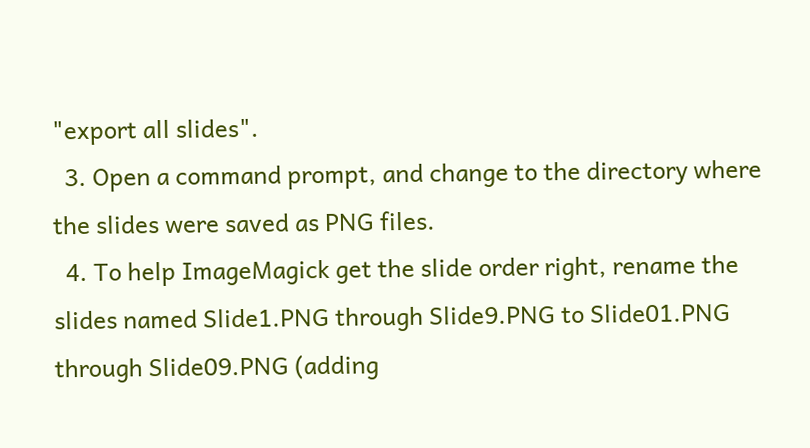"export all slides".
  3. Open a command prompt, and change to the directory where the slides were saved as PNG files.
  4. To help ImageMagick get the slide order right, rename the slides named Slide1.PNG through Slide9.PNG to Slide01.PNG through Slide09.PNG (adding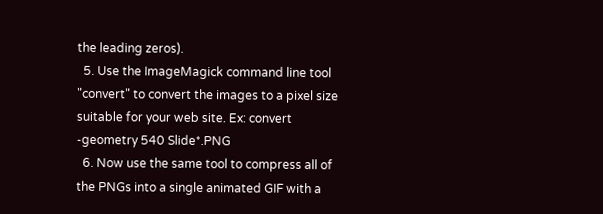the leading zeros).
  5. Use the ImageMagick command line tool "convert" to convert the images to a pixel size suitable for your web site. Ex: convert -geometry 540 Slide*.PNG
  6. Now use the same tool to compress all of the PNGs into a single animated GIF with a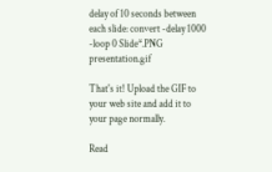delay of 10 seconds between each slide: convert -delay 1000 -loop 0 Slide*.PNG presentation.gif

That's it! Upload the GIF to your web site and add it to your page normally.

Read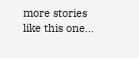more stories like this one...